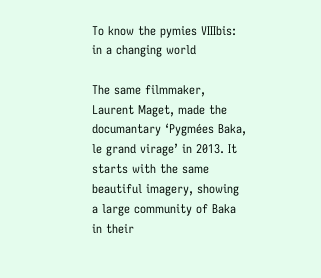To know the pymies VIIIbis: in a changing world

The same filmmaker, Laurent Maget, made the documantary ‘Pygmées Baka, le grand virage’ in 2013. It starts with the same beautiful imagery, showing a large community of Baka in their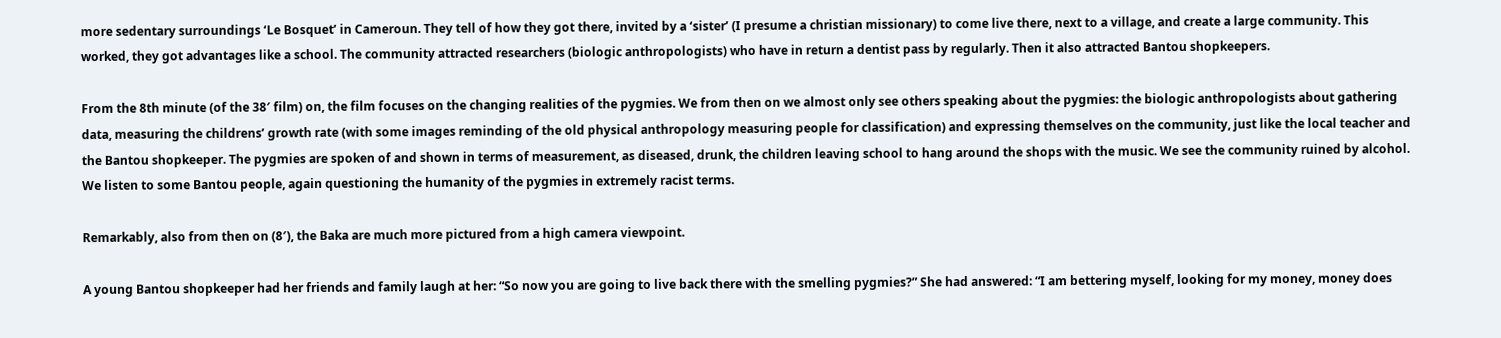more sedentary surroundings ‘Le Bosquet’ in Cameroun. They tell of how they got there, invited by a ‘sister’ (I presume a christian missionary) to come live there, next to a village, and create a large community. This worked, they got advantages like a school. The community attracted researchers (biologic anthropologists) who have in return a dentist pass by regularly. Then it also attracted Bantou shopkeepers.

From the 8th minute (of the 38′ film) on, the film focuses on the changing realities of the pygmies. We from then on we almost only see others speaking about the pygmies: the biologic anthropologists about gathering data, measuring the childrens’ growth rate (with some images reminding of the old physical anthropology measuring people for classification) and expressing themselves on the community, just like the local teacher and the Bantou shopkeeper. The pygmies are spoken of and shown in terms of measurement, as diseased, drunk, the children leaving school to hang around the shops with the music. We see the community ruined by alcohol. We listen to some Bantou people, again questioning the humanity of the pygmies in extremely racist terms.

Remarkably, also from then on (8′), the Baka are much more pictured from a high camera viewpoint.

A young Bantou shopkeeper had her friends and family laugh at her: “So now you are going to live back there with the smelling pygmies?” She had answered: “I am bettering myself, looking for my money, money does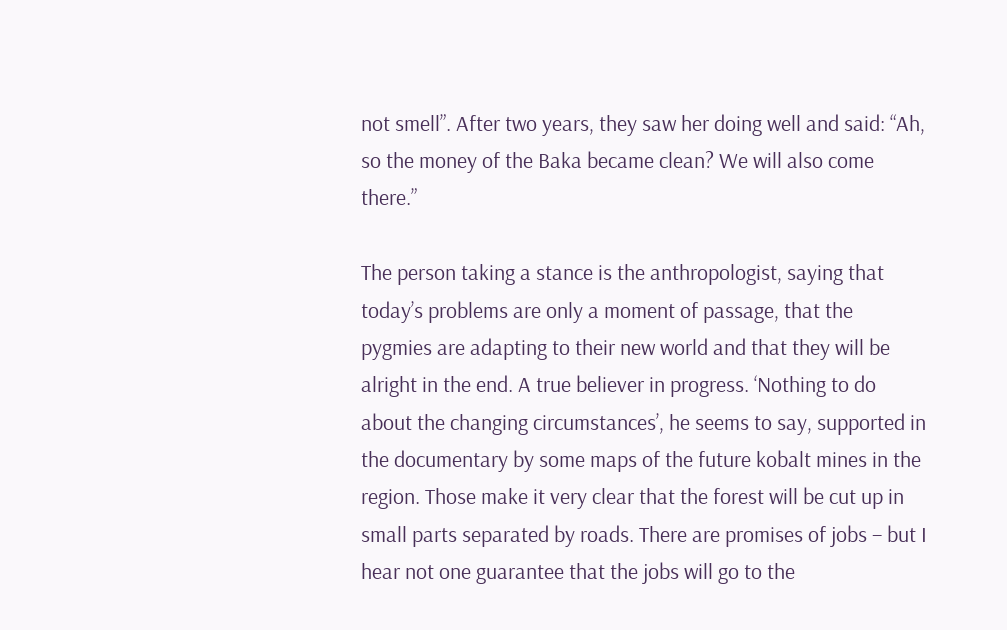not smell”. After two years, they saw her doing well and said: “Ah, so the money of the Baka became clean? We will also come there.”

The person taking a stance is the anthropologist, saying that today’s problems are only a moment of passage, that the pygmies are adapting to their new world and that they will be alright in the end. A true believer in progress. ‘Nothing to do about the changing circumstances’, he seems to say, supported in the documentary by some maps of the future kobalt mines in the region. Those make it very clear that the forest will be cut up in small parts separated by roads. There are promises of jobs – but I hear not one guarantee that the jobs will go to the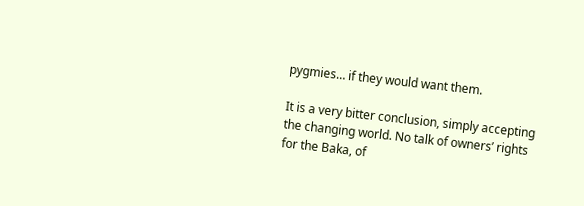pygmies… if they would want them.

It is a very bitter conclusion, simply accepting the changing world. No talk of owners’ rights for the Baka, of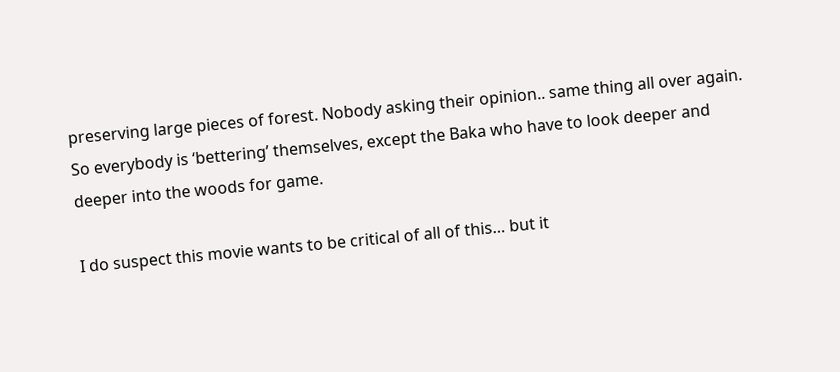preserving large pieces of forest. Nobody asking their opinion.. same thing all over again. So everybody is ‘bettering’ themselves, except the Baka who have to look deeper and deeper into the woods for game.

I do suspect this movie wants to be critical of all of this… but it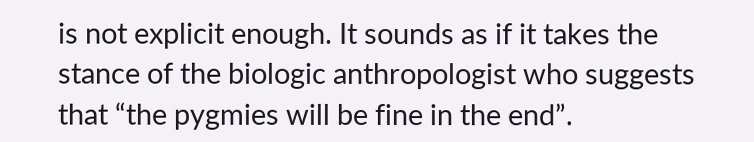is not explicit enough. It sounds as if it takes the stance of the biologic anthropologist who suggests that “the pygmies will be fine in the end”.